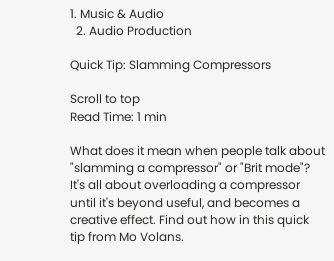1. Music & Audio
  2. Audio Production

Quick Tip: Slamming Compressors

Scroll to top
Read Time: 1 min

What does it mean when people talk about "slamming a compressor" or "Brit mode"? It's all about overloading a compressor until it's beyond useful, and becomes a creative effect. Find out how in this quick tip from Mo Volans.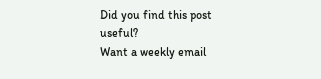Did you find this post useful?
Want a weekly email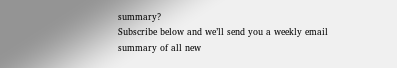summary?
Subscribe below and we’ll send you a weekly email summary of all new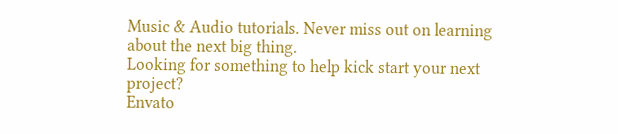Music & Audio tutorials. Never miss out on learning about the next big thing.
Looking for something to help kick start your next project?
Envato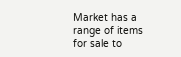Market has a range of items for sale to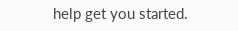help get you started.